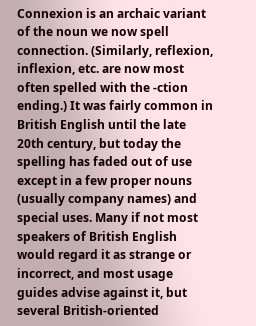Connexion is an archaic variant of the noun we now spell connection. (Similarly, reflexion, inflexion, etc. are now most often spelled with the -ction ending.) It was fairly common in British English until the late 20th century, but today the spelling has faded out of use except in a few proper nouns (usually company names) and special uses. Many if not most speakers of British English would regard it as strange or incorrect, and most usage guides advise against it, but several British-oriented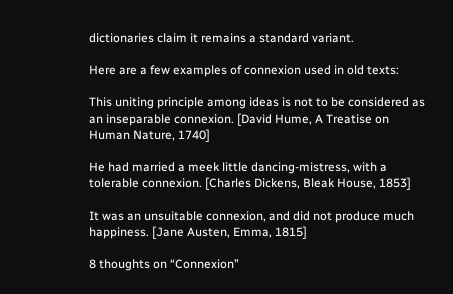dictionaries claim it remains a standard variant.

Here are a few examples of connexion used in old texts:

This uniting principle among ideas is not to be considered as an inseparable connexion. [David Hume, A Treatise on Human Nature, 1740]

He had married a meek little dancing-mistress, with a tolerable connexion. [Charles Dickens, Bleak House, 1853]

It was an unsuitable connexion, and did not produce much happiness. [Jane Austen, Emma, 1815]

8 thoughts on “Connexion”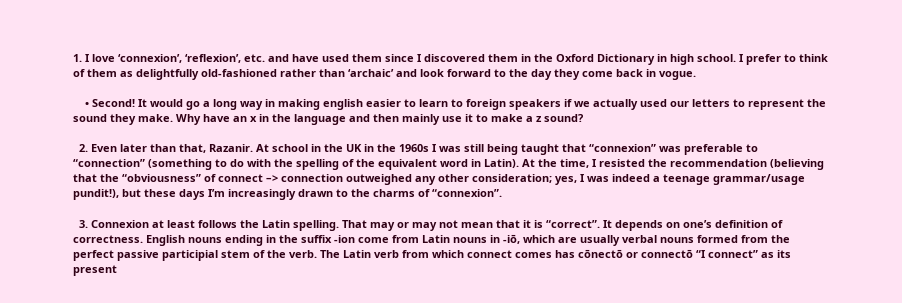1. I love ‘connexion’, ‘reflexion’, etc. and have used them since I discovered them in the Oxford Dictionary in high school. I prefer to think of them as delightfully old-fashioned rather than ‘archaic’ and look forward to the day they come back in vogue.

    • Second! It would go a long way in making english easier to learn to foreign speakers if we actually used our letters to represent the sound they make. Why have an x in the language and then mainly use it to make a z sound?

  2. Even later than that, Razanir. At school in the UK in the 1960s I was still being taught that “connexion” was preferable to “connection” (something to do with the spelling of the equivalent word in Latin). At the time, I resisted the recommendation (believing that the “obviousness” of connect –> connection outweighed any other consideration; yes, I was indeed a teenage grammar/usage pundit!), but these days I’m increasingly drawn to the charms of “connexion”.

  3. Connexion at least follows the Latin spelling. That may or may not mean that it is “correct”. It depends on one’s definition of correctness. English nouns ending in the suffix -ion come from Latin nouns in -iō, which are usually verbal nouns formed from the perfect passive participial stem of the verb. The Latin verb from which connect comes has cōnectō or connectō “I connect” as its present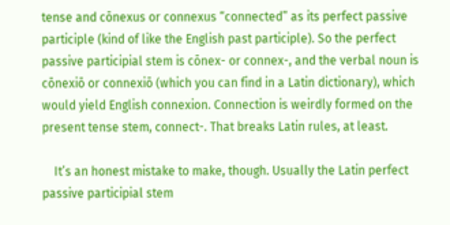tense and cōnexus or connexus “connected” as its perfect passive participle (kind of like the English past participle). So the perfect passive participial stem is cōnex- or connex-, and the verbal noun is cōnexiō or connexiō (which you can find in a Latin dictionary), which would yield English connexion. Connection is weirdly formed on the present tense stem, connect-. That breaks Latin rules, at least.

    It’s an honest mistake to make, though. Usually the Latin perfect passive participial stem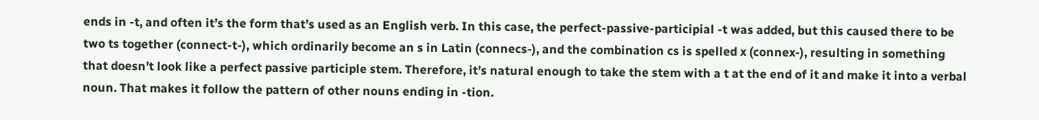ends in -t, and often it’s the form that’s used as an English verb. In this case, the perfect-passive-participial -t was added, but this caused there to be two ts together (connect-t-), which ordinarily become an s in Latin (connecs-), and the combination cs is spelled x (connex-), resulting in something that doesn’t look like a perfect passive participle stem. Therefore, it’s natural enough to take the stem with a t at the end of it and make it into a verbal noun. That makes it follow the pattern of other nouns ending in -tion.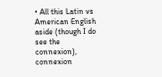• All this Latin vs American English aside (though I do see the connexion), connexion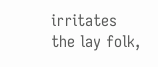irritates the lay folk,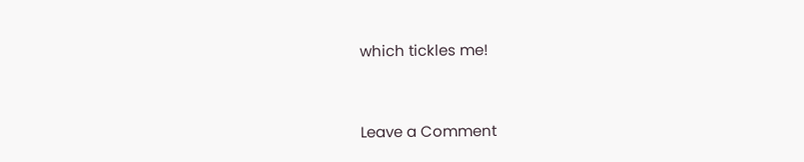which tickles me!


Leave a Comment